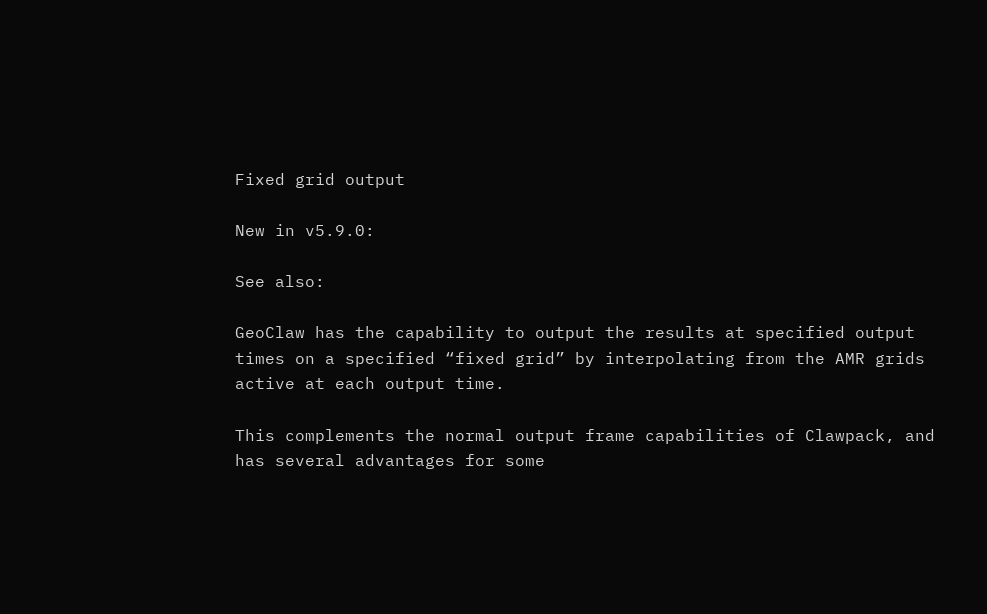Fixed grid output

New in v5.9.0:

See also:

GeoClaw has the capability to output the results at specified output times on a specified “fixed grid” by interpolating from the AMR grids active at each output time.

This complements the normal output frame capabilities of Clawpack, and has several advantages for some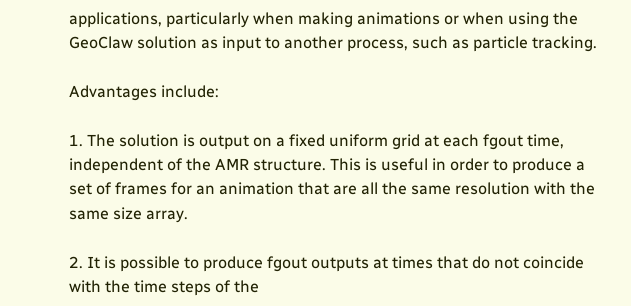applications, particularly when making animations or when using the GeoClaw solution as input to another process, such as particle tracking.

Advantages include:

1. The solution is output on a fixed uniform grid at each fgout time, independent of the AMR structure. This is useful in order to produce a set of frames for an animation that are all the same resolution with the same size array.

2. It is possible to produce fgout outputs at times that do not coincide with the time steps of the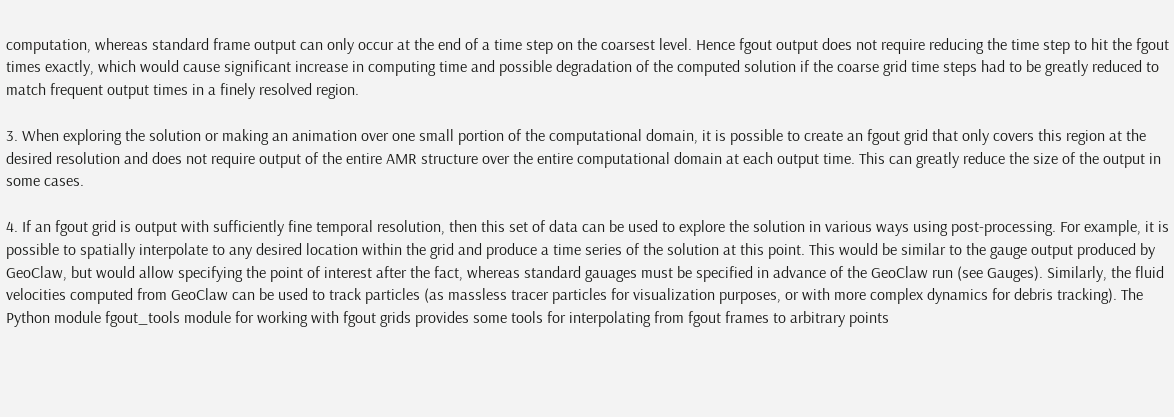computation, whereas standard frame output can only occur at the end of a time step on the coarsest level. Hence fgout output does not require reducing the time step to hit the fgout times exactly, which would cause significant increase in computing time and possible degradation of the computed solution if the coarse grid time steps had to be greatly reduced to match frequent output times in a finely resolved region.

3. When exploring the solution or making an animation over one small portion of the computational domain, it is possible to create an fgout grid that only covers this region at the desired resolution and does not require output of the entire AMR structure over the entire computational domain at each output time. This can greatly reduce the size of the output in some cases.

4. If an fgout grid is output with sufficiently fine temporal resolution, then this set of data can be used to explore the solution in various ways using post-processing. For example, it is possible to spatially interpolate to any desired location within the grid and produce a time series of the solution at this point. This would be similar to the gauge output produced by GeoClaw, but would allow specifying the point of interest after the fact, whereas standard gauages must be specified in advance of the GeoClaw run (see Gauges). Similarly, the fluid velocities computed from GeoClaw can be used to track particles (as massless tracer particles for visualization purposes, or with more complex dynamics for debris tracking). The Python module fgout_tools module for working with fgout grids provides some tools for interpolating from fgout frames to arbitrary points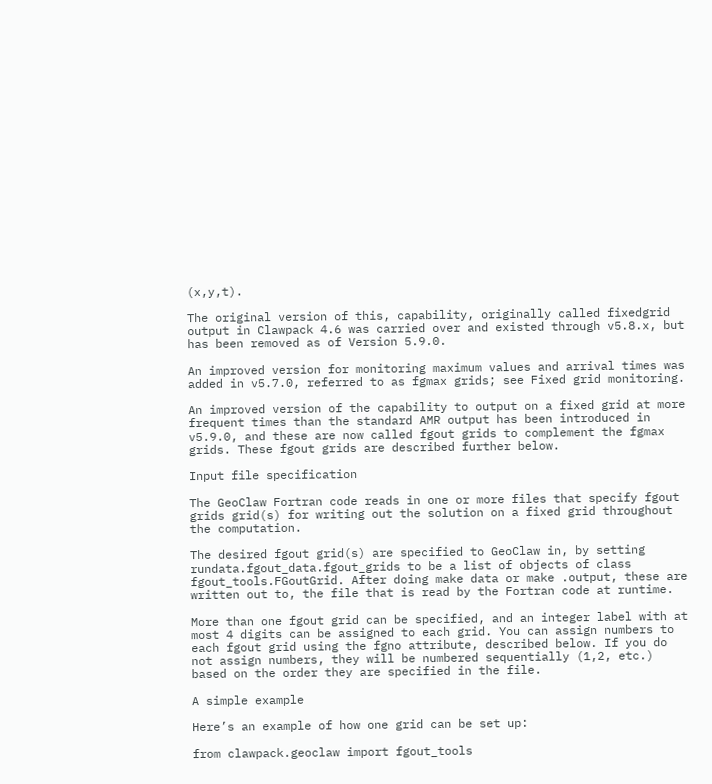(x,y,t).

The original version of this, capability, originally called fixedgrid output in Clawpack 4.6 was carried over and existed through v5.8.x, but has been removed as of Version 5.9.0.

An improved version for monitoring maximum values and arrival times was added in v5.7.0, referred to as fgmax grids; see Fixed grid monitoring.

An improved version of the capability to output on a fixed grid at more frequent times than the standard AMR output has been introduced in v5.9.0, and these are now called fgout grids to complement the fgmax grids. These fgout grids are described further below.

Input file specification

The GeoClaw Fortran code reads in one or more files that specify fgout grids grid(s) for writing out the solution on a fixed grid throughout the computation.

The desired fgout grid(s) are specified to GeoClaw in, by setting rundata.fgout_data.fgout_grids to be a list of objects of class fgout_tools.FGoutGrid. After doing make data or make .output, these are written out to, the file that is read by the Fortran code at runtime.

More than one fgout grid can be specified, and an integer label with at most 4 digits can be assigned to each grid. You can assign numbers to each fgout grid using the fgno attribute, described below. If you do not assign numbers, they will be numbered sequentially (1,2, etc.) based on the order they are specified in the file.

A simple example

Here’s an example of how one grid can be set up:

from clawpack.geoclaw import fgout_tools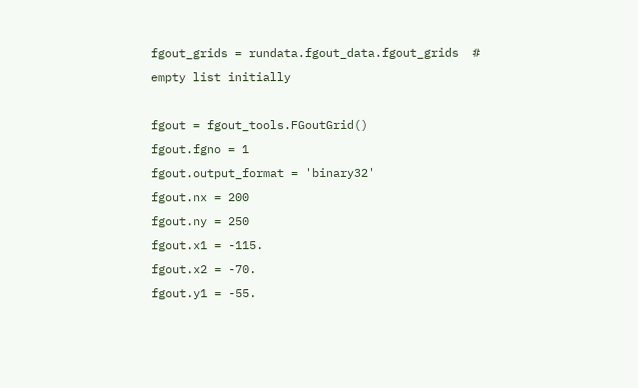fgout_grids = rundata.fgout_data.fgout_grids  # empty list initially

fgout = fgout_tools.FGoutGrid()
fgout.fgno = 1
fgout.output_format = 'binary32'
fgout.nx = 200
fgout.ny = 250
fgout.x1 = -115.
fgout.x2 = -70.
fgout.y1 = -55.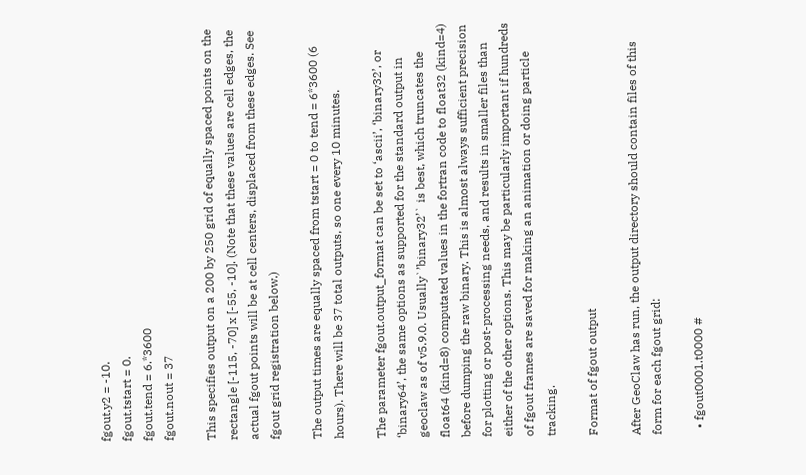fgout.y2 = -10.
fgout.tstart = 0.
fgout.tend = 6.*3600
fgout.nout = 37

This specifies output on a 200 by 250 grid of equally spaced points on the rectangle [-115, -70] x [-55, -10]. (Note that these values are cell edges, the actual fgout points will be at cell centers, displaced from these edges. See fgout grid registration below.)

The output times are equally spaced from tstart = 0 to tend = 6*3600 (6 hours). There will be 37 total outputs, so one every 10 minutes.

The parameter fgout.output_format can be set to ‘ascii’, ‘binary32’, or ‘binary64’, the same options as supported for the standard output in geoclaw as of v5.9.0. Usually`’binary32’` is best, which truncates the float64 (kind=8) computated values in the fortran code to float32 (kind=4) before dumping the raw binary. This is almost always sufficient precision for plotting or post-processing needs, and results in smaller files than either of the other options. This may be particularly important if hundreds of fgout frames are saved for making an animation or doing particle tracking.

Format of fgout output

After GeoClaw has run, the output directory should contain files of this form for each fgout grid:

  • fgout0001.t0000 #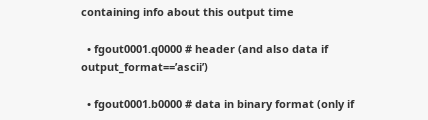containing info about this output time

  • fgout0001.q0000 # header (and also data if output_format==’ascii’)

  • fgout0001.b0000 # data in binary format (only if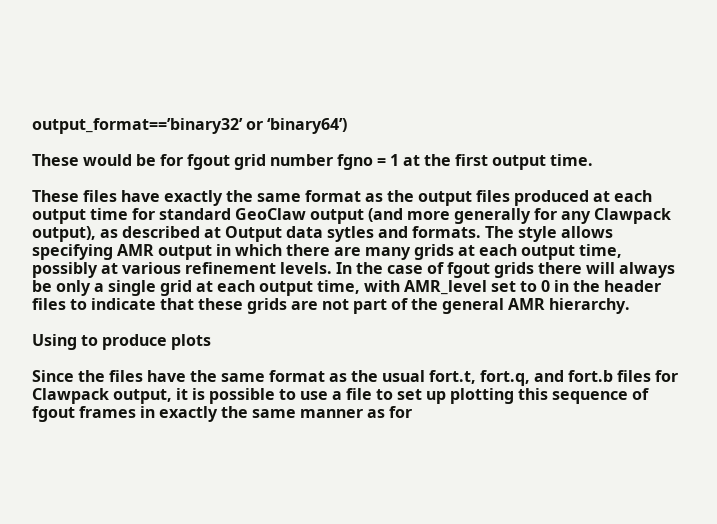output_format==’binary32’ or ‘binary64’)

These would be for fgout grid number fgno = 1 at the first output time.

These files have exactly the same format as the output files produced at each output time for standard GeoClaw output (and more generally for any Clawpack output), as described at Output data sytles and formats. The style allows specifying AMR output in which there are many grids at each output time, possibly at various refinement levels. In the case of fgout grids there will always be only a single grid at each output time, with AMR_level set to 0 in the header files to indicate that these grids are not part of the general AMR hierarchy.

Using to produce plots

Since the files have the same format as the usual fort.t, fort.q, and fort.b files for Clawpack output, it is possible to use a file to set up plotting this sequence of fgout frames in exactly the same manner as for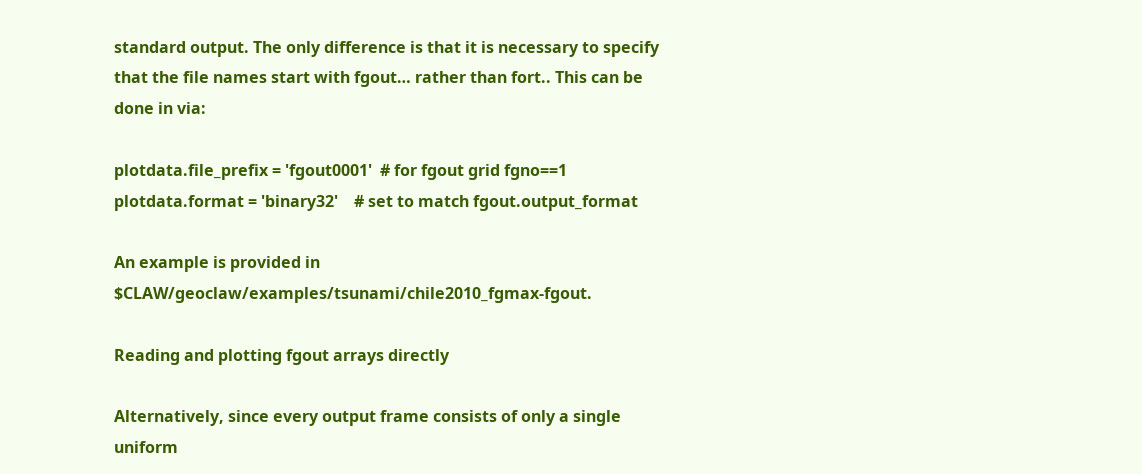standard output. The only difference is that it is necessary to specify that the file names start with fgout… rather than fort.. This can be done in via:

plotdata.file_prefix = 'fgout0001'  # for fgout grid fgno==1
plotdata.format = 'binary32'    # set to match fgout.output_format

An example is provided in $CLAW/geoclaw/examples/tsunami/chile2010_fgmax-fgout.

Reading and plotting fgout arrays directly

Alternatively, since every output frame consists of only a single uniform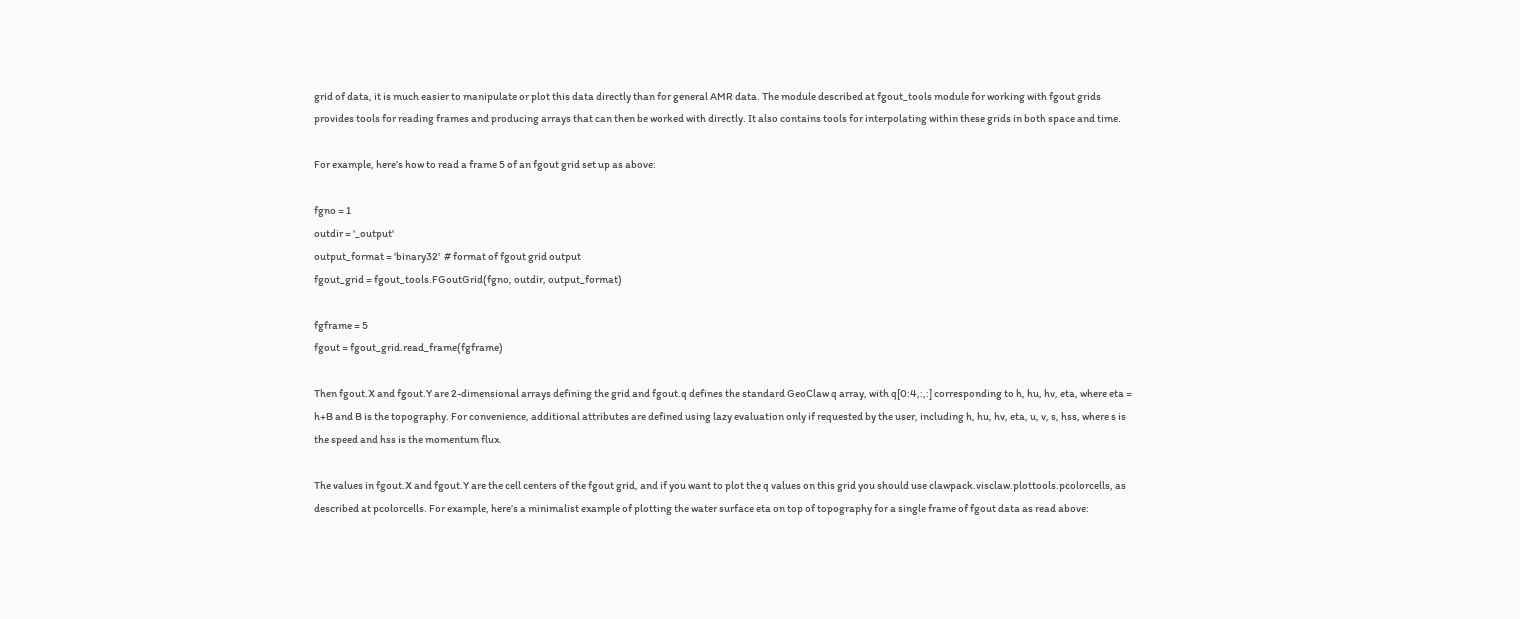grid of data, it is much easier to manipulate or plot this data directly than for general AMR data. The module described at fgout_tools module for working with fgout grids provides tools for reading frames and producing arrays that can then be worked with directly. It also contains tools for interpolating within these grids in both space and time.

For example, here’s how to read a frame 5 of an fgout grid set up as above:

fgno = 1
outdir = '_output'
output_format = 'binary32'  # format of fgout grid output
fgout_grid = fgout_tools.FGoutGrid(fgno, outdir, output_format)

fgframe = 5
fgout = fgout_grid.read_frame(fgframe)

Then fgout.X and fgout.Y are 2-dimensional arrays defining the grid and fgout.q defines the standard GeoClaw q array, with q[0:4,:,:] corresponding to h, hu, hv, eta, where eta = h+B and B is the topography. For convenience, additional attributes are defined using lazy evaluation only if requested by the user, including h, hu, hv, eta, u, v, s, hss, where s is the speed and hss is the momentum flux.

The values in fgout.X and fgout.Y are the cell centers of the fgout grid, and if you want to plot the q values on this grid you should use clawpack.visclaw.plottools.pcolorcells, as described at pcolorcells. For example, here’s a minimalist example of plotting the water surface eta on top of topography for a single frame of fgout data as read above: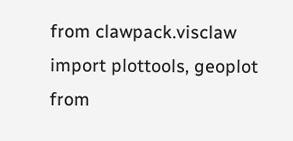from clawpack.visclaw import plottools, geoplot
from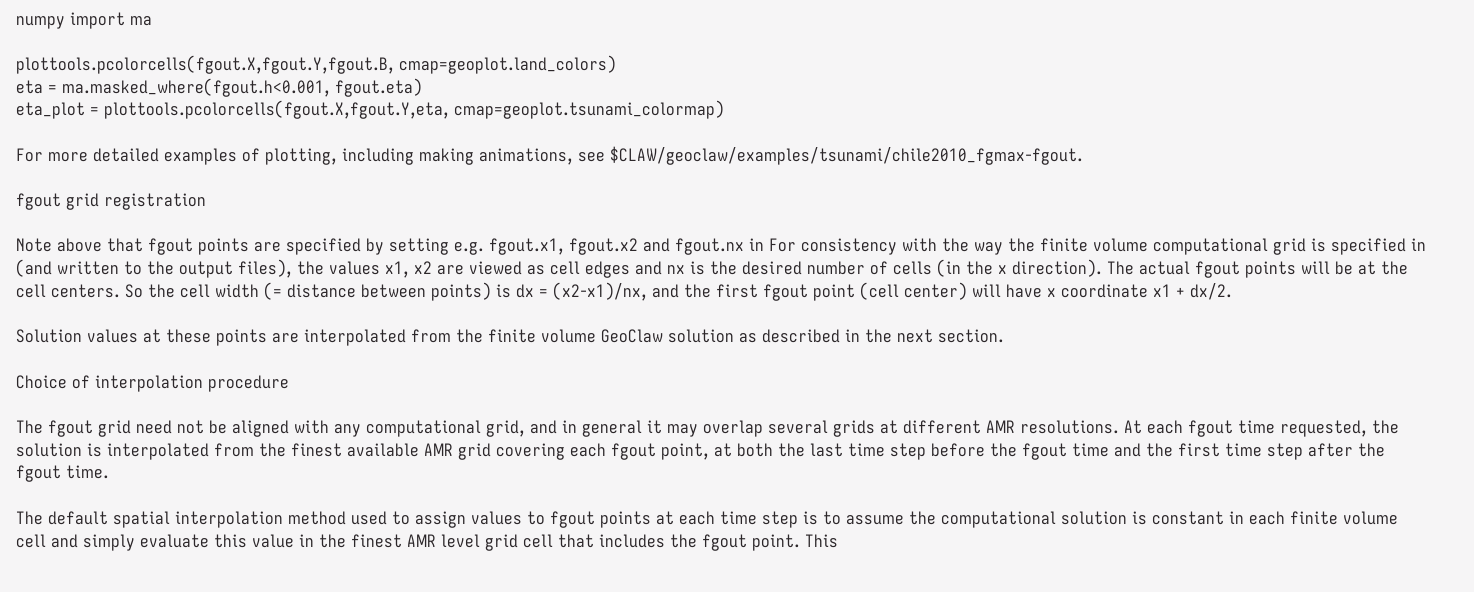numpy import ma

plottools.pcolorcells(fgout.X,fgout.Y,fgout.B, cmap=geoplot.land_colors)
eta = ma.masked_where(fgout.h<0.001, fgout.eta)
eta_plot = plottools.pcolorcells(fgout.X,fgout.Y,eta, cmap=geoplot.tsunami_colormap)

For more detailed examples of plotting, including making animations, see $CLAW/geoclaw/examples/tsunami/chile2010_fgmax-fgout.

fgout grid registration

Note above that fgout points are specified by setting e.g. fgout.x1, fgout.x2 and fgout.nx in For consistency with the way the finite volume computational grid is specified in (and written to the output files), the values x1, x2 are viewed as cell edges and nx is the desired number of cells (in the x direction). The actual fgout points will be at the cell centers. So the cell width (= distance between points) is dx = (x2-x1)/nx, and the first fgout point (cell center) will have x coordinate x1 + dx/2.

Solution values at these points are interpolated from the finite volume GeoClaw solution as described in the next section.

Choice of interpolation procedure

The fgout grid need not be aligned with any computational grid, and in general it may overlap several grids at different AMR resolutions. At each fgout time requested, the solution is interpolated from the finest available AMR grid covering each fgout point, at both the last time step before the fgout time and the first time step after the fgout time.

The default spatial interpolation method used to assign values to fgout points at each time step is to assume the computational solution is constant in each finite volume cell and simply evaluate this value in the finest AMR level grid cell that includes the fgout point. This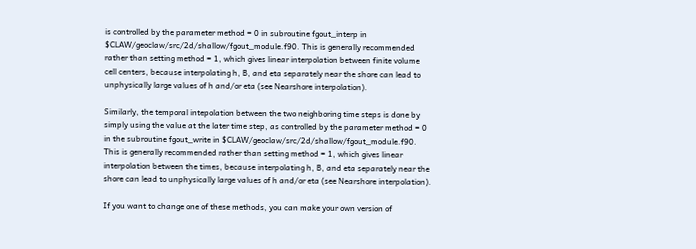is controlled by the parameter method = 0 in subroutine fgout_interp in $CLAW/geoclaw/src/2d/shallow/fgout_module.f90. This is generally recommended rather than setting method = 1, which gives linear interpolation between finite volume cell centers, because interpolating h, B, and eta separately near the shore can lead to unphysically large values of h and/or eta (see Nearshore interpolation).

Similarly, the temporal intepolation between the two neighboring time steps is done by simply using the value at the later time step, as controlled by the parameter method = 0 in the subroutine fgout_write in $CLAW/geoclaw/src/2d/shallow/fgout_module.f90. This is generally recommended rather than setting method = 1, which gives linear interpolation between the times, because interpolating h, B, and eta separately near the shore can lead to unphysically large values of h and/or eta (see Nearshore interpolation).

If you want to change one of these methods, you can make your own version of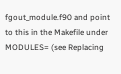fgout_module.f90 and point to this in the Makefile under MODULES= (see Replacing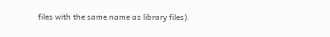files with the same name as library files).